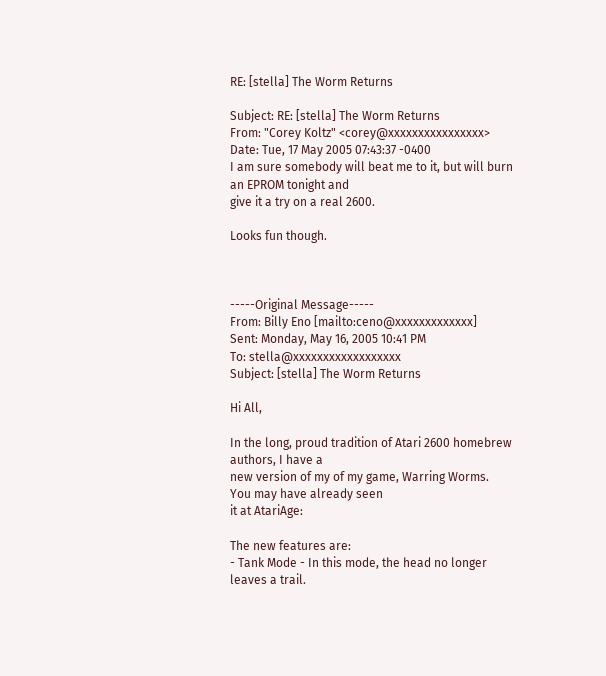RE: [stella] The Worm Returns

Subject: RE: [stella] The Worm Returns
From: "Corey Koltz" <corey@xxxxxxxxxxxxxxxx>
Date: Tue, 17 May 2005 07:43:37 -0400
I am sure somebody will beat me to it, but will burn an EPROM tonight and
give it a try on a real 2600.

Looks fun though.



-----Original Message-----
From: Billy Eno [mailto:ceno@xxxxxxxxxxxxx]
Sent: Monday, May 16, 2005 10:41 PM
To: stella@xxxxxxxxxxxxxxxxxx
Subject: [stella] The Worm Returns

Hi All,

In the long, proud tradition of Atari 2600 homebrew authors, I have a
new version of my of my game, Warring Worms.  You may have already seen
it at AtariAge:

The new features are:
- Tank Mode - In this mode, the head no longer leaves a trail.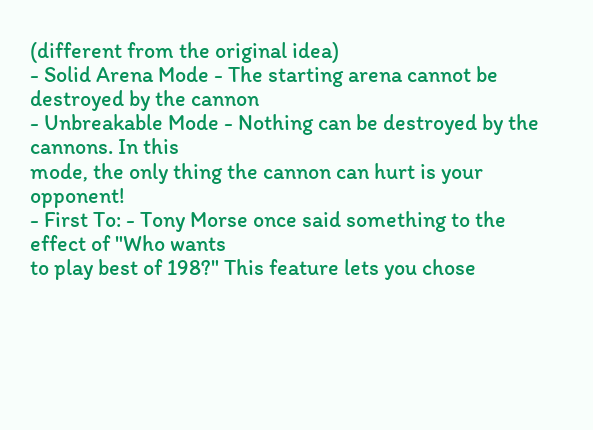(different from the original idea)
- Solid Arena Mode - The starting arena cannot be destroyed by the cannon
- Unbreakable Mode - Nothing can be destroyed by the cannons. In this
mode, the only thing the cannon can hurt is your opponent!
- First To: - Tony Morse once said something to the effect of "Who wants
to play best of 198?" This feature lets you chose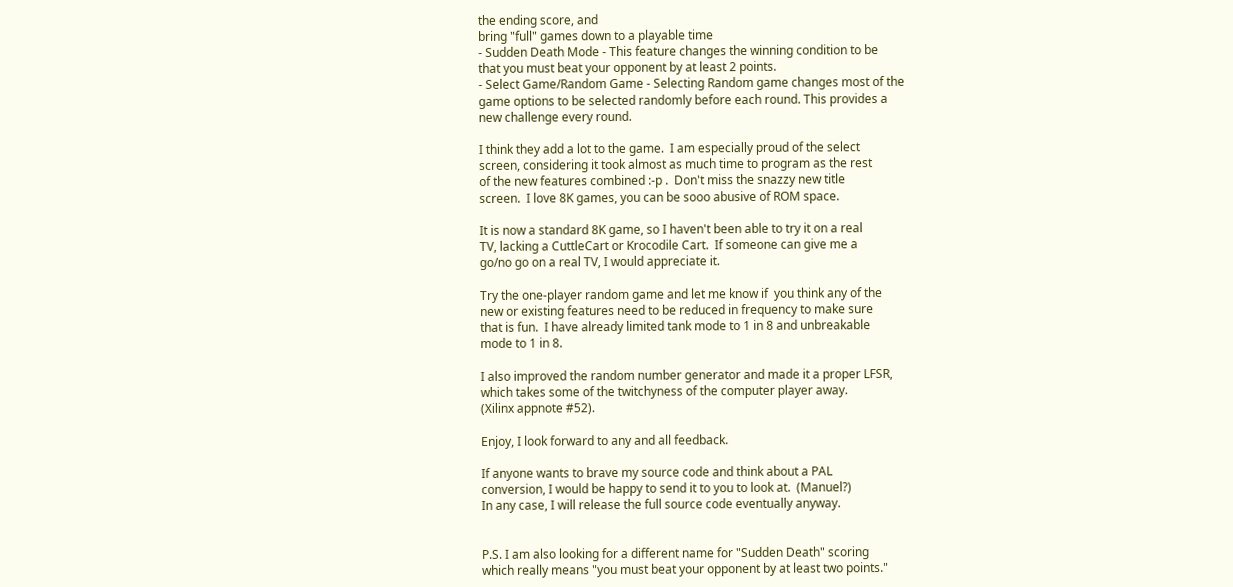the ending score, and
bring "full" games down to a playable time
- Sudden Death Mode - This feature changes the winning condition to be
that you must beat your opponent by at least 2 points.
- Select Game/Random Game - Selecting Random game changes most of the
game options to be selected randomly before each round. This provides a
new challenge every round.

I think they add a lot to the game.  I am especially proud of the select
screen, considering it took almost as much time to program as the rest
of the new features combined :-p .  Don't miss the snazzy new title
screen.  I love 8K games, you can be sooo abusive of ROM space.

It is now a standard 8K game, so I haven't been able to try it on a real
TV, lacking a CuttleCart or Krocodile Cart.  If someone can give me a
go/no go on a real TV, I would appreciate it.

Try the one-player random game and let me know if  you think any of the
new or existing features need to be reduced in frequency to make sure
that is fun.  I have already limited tank mode to 1 in 8 and unbreakable
mode to 1 in 8.

I also improved the random number generator and made it a proper LFSR,
which takes some of the twitchyness of the computer player away.
(Xilinx appnote #52).

Enjoy, I look forward to any and all feedback.

If anyone wants to brave my source code and think about a PAL
conversion, I would be happy to send it to you to look at.  (Manuel?)
In any case, I will release the full source code eventually anyway.


P.S. I am also looking for a different name for "Sudden Death" scoring
which really means "you must beat your opponent by at least two points."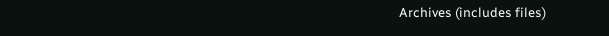Archives (includes files)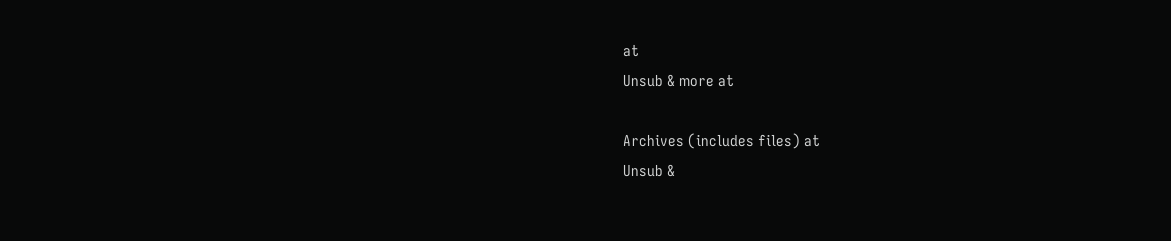at
Unsub & more at

Archives (includes files) at
Unsub &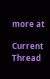more at

Current Thread